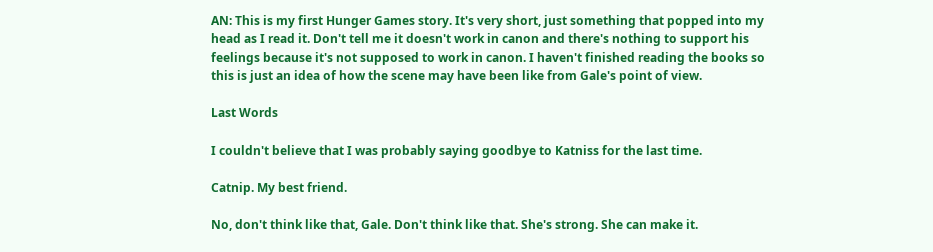AN: This is my first Hunger Games story. It's very short, just something that popped into my head as I read it. Don't tell me it doesn't work in canon and there's nothing to support his feelings because it's not supposed to work in canon. I haven't finished reading the books so this is just an idea of how the scene may have been like from Gale's point of view.

Last Words

I couldn't believe that I was probably saying goodbye to Katniss for the last time.

Catnip. My best friend.

No, don't think like that, Gale. Don't think like that. She's strong. She can make it.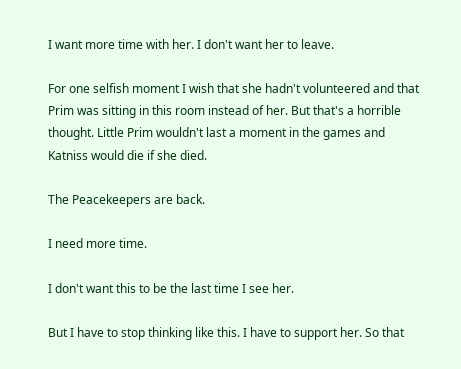I want more time with her. I don't want her to leave.

For one selfish moment I wish that she hadn't volunteered and that Prim was sitting in this room instead of her. But that's a horrible thought. Little Prim wouldn't last a moment in the games and Katniss would die if she died.

The Peacekeepers are back.

I need more time.

I don't want this to be the last time I see her.

But I have to stop thinking like this. I have to support her. So that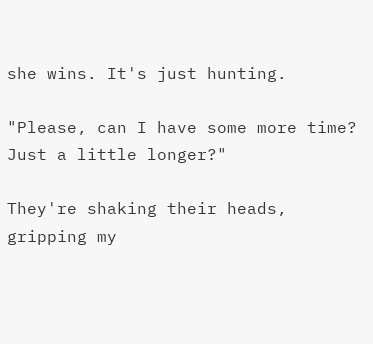she wins. It's just hunting.

"Please, can I have some more time? Just a little longer?"

They're shaking their heads, gripping my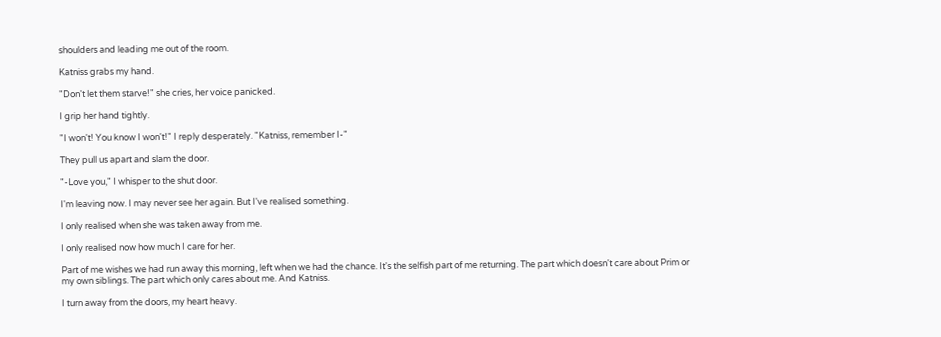shoulders and leading me out of the room.

Katniss grabs my hand.

"Don't let them starve!" she cries, her voice panicked.

I grip her hand tightly.

"I won't! You know I won't!" I reply desperately. "Katniss, remember I-"

They pull us apart and slam the door.

"-Love you," I whisper to the shut door.

I'm leaving now. I may never see her again. But I've realised something.

I only realised when she was taken away from me.

I only realised now how much I care for her.

Part of me wishes we had run away this morning, left when we had the chance. It's the selfish part of me returning. The part which doesn't care about Prim or my own siblings. The part which only cares about me. And Katniss.

I turn away from the doors, my heart heavy.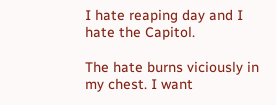I hate reaping day and I hate the Capitol.

The hate burns viciously in my chest. I want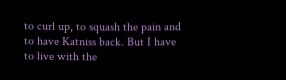to curl up, to squash the pain and to have Katniss back. But I have to live with the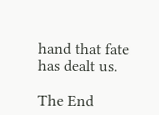hand that fate has dealt us.

The End